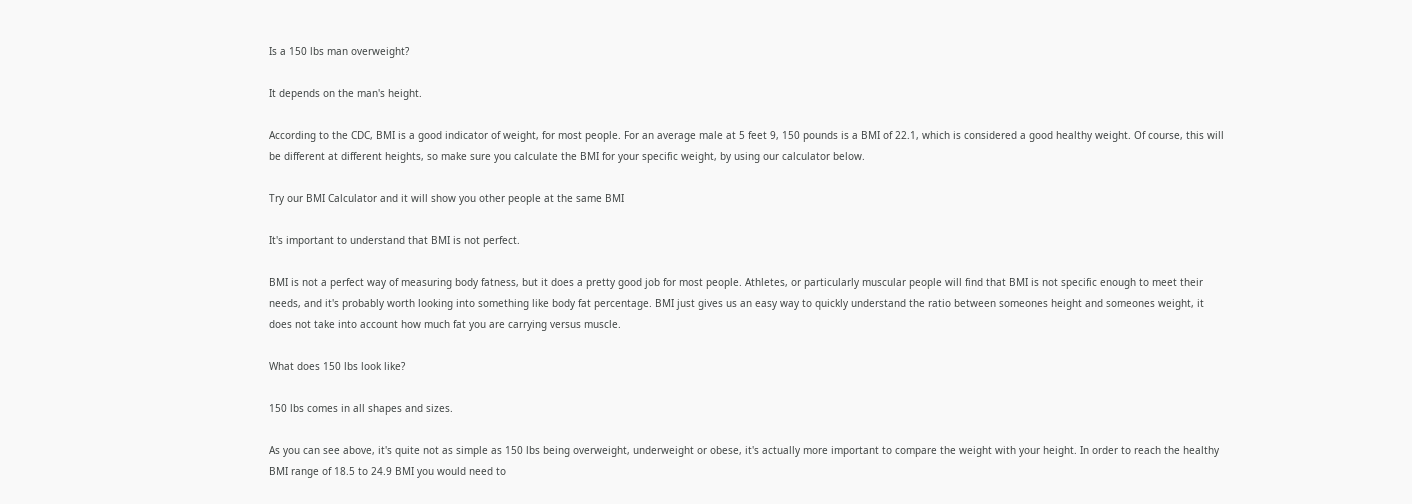Is a 150 lbs man overweight?

It depends on the man's height.

According to the CDC, BMI is a good indicator of weight, for most people. For an average male at 5 feet 9, 150 pounds is a BMI of 22.1, which is considered a good healthy weight. Of course, this will be different at different heights, so make sure you calculate the BMI for your specific weight, by using our calculator below.

Try our BMI Calculator and it will show you other people at the same BMI

It's important to understand that BMI is not perfect.

BMI is not a perfect way of measuring body fatness, but it does a pretty good job for most people. Athletes, or particularly muscular people will find that BMI is not specific enough to meet their needs, and it's probably worth looking into something like body fat percentage. BMI just gives us an easy way to quickly understand the ratio between someones height and someones weight, it does not take into account how much fat you are carrying versus muscle.

What does 150 lbs look like?

150 lbs comes in all shapes and sizes.

As you can see above, it's quite not as simple as 150 lbs being overweight, underweight or obese, it's actually more important to compare the weight with your height. In order to reach the healthy BMI range of 18.5 to 24.9 BMI you would need to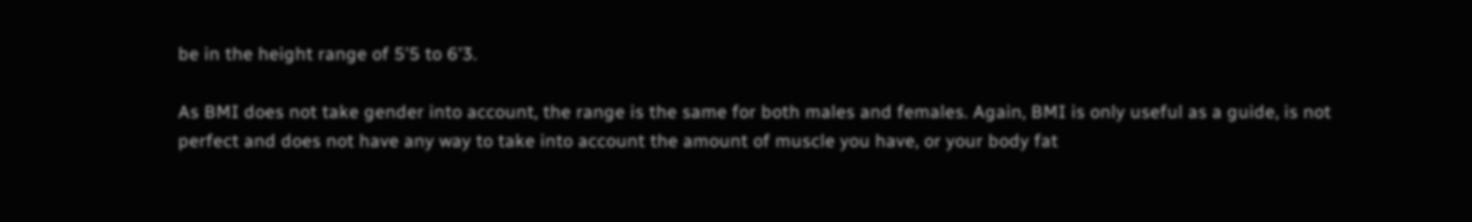be in the height range of 5'5 to 6'3.

As BMI does not take gender into account, the range is the same for both males and females. Again, BMI is only useful as a guide, is not perfect and does not have any way to take into account the amount of muscle you have, or your body fat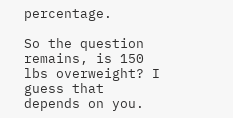percentage.

So the question remains, is 150 lbs overweight? I guess that depends on you.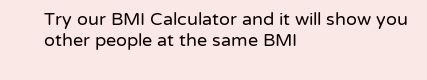Try our BMI Calculator and it will show you other people at the same BMI